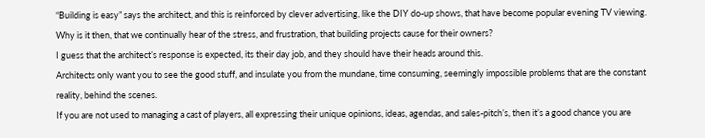“Building is easy” says the architect, and this is reinforced by clever advertising, like the DIY do-up shows, that have become popular evening TV viewing.
Why is it then, that we continually hear of the stress, and frustration, that building projects cause for their owners?
I guess that the architect’s response is expected, its their day job, and they should have their heads around this.
Architects only want you to see the good stuff, and insulate you from the mundane, time consuming, seemingly impossible problems that are the constant reality, behind the scenes.
If you are not used to managing a cast of players, all expressing their unique opinions, ideas, agendas, and sales-pitch’s, then it’s a good chance you are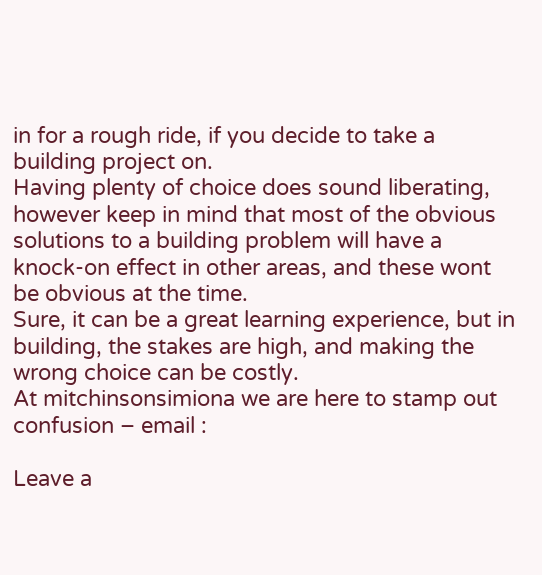in for a rough ride, if you decide to take a building project on.
Having plenty of choice does sound liberating, however keep in mind that most of the obvious solutions to a building problem will have a knock-on effect in other areas, and these wont be obvious at the time.
Sure, it can be a great learning experience, but in building, the stakes are high, and making the wrong choice can be costly.
At mitchinsonsimiona we are here to stamp out confusion – email :

Leave a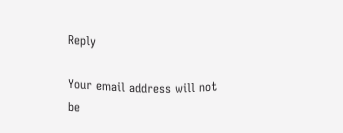Reply

Your email address will not be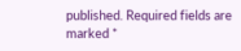published. Required fields are marked *